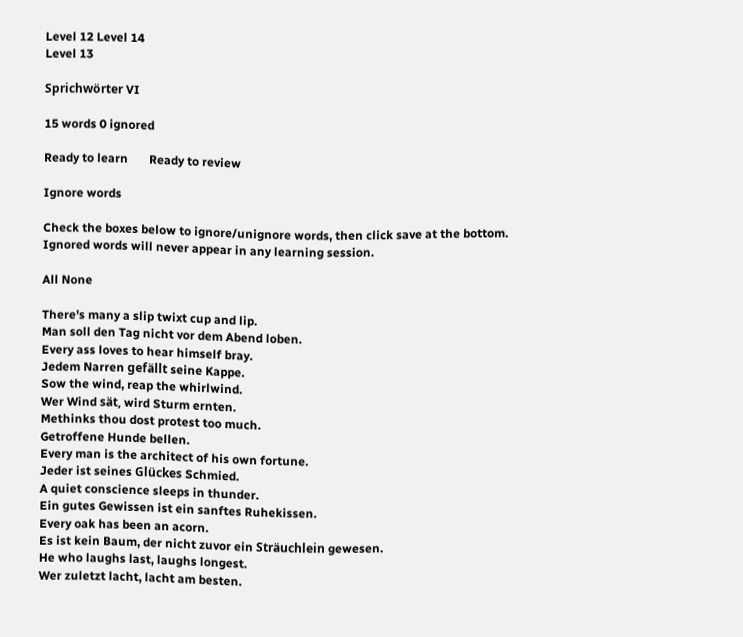Level 12 Level 14
Level 13

Sprichwörter VI

15 words 0 ignored

Ready to learn       Ready to review

Ignore words

Check the boxes below to ignore/unignore words, then click save at the bottom. Ignored words will never appear in any learning session.

All None

There's many a slip twixt cup and lip.
Man soll den Tag nicht vor dem Abend loben.
Every ass loves to hear himself bray.
Jedem Narren gefällt seine Kappe.
Sow the wind, reap the whirlwind.
Wer Wind sät, wird Sturm ernten.
Methinks thou dost protest too much.
Getroffene Hunde bellen.
Every man is the architect of his own fortune.
Jeder ist seines Glückes Schmied.
A quiet conscience sleeps in thunder.
Ein gutes Gewissen ist ein sanftes Ruhekissen.
Every oak has been an acorn.
Es ist kein Baum, der nicht zuvor ein Sträuchlein gewesen.
He who laughs last, laughs longest.
Wer zuletzt lacht, lacht am besten.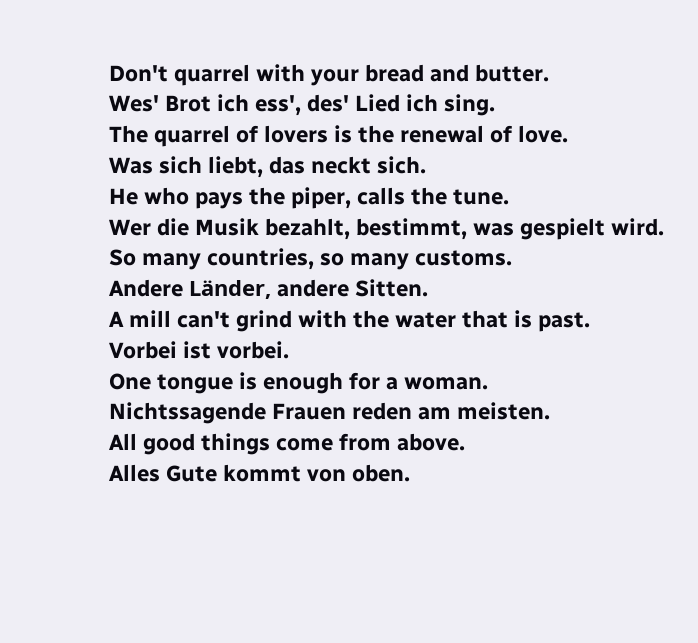Don't quarrel with your bread and butter.
Wes' Brot ich ess', des' Lied ich sing.
The quarrel of lovers is the renewal of love.
Was sich liebt, das neckt sich.
He who pays the piper, calls the tune.
Wer die Musik bezahlt, bestimmt, was gespielt wird.
So many countries, so many customs.
Andere Länder, andere Sitten.
A mill can't grind with the water that is past.
Vorbei ist vorbei.
One tongue is enough for a woman.
Nichtssagende Frauen reden am meisten.
All good things come from above.
Alles Gute kommt von oben.